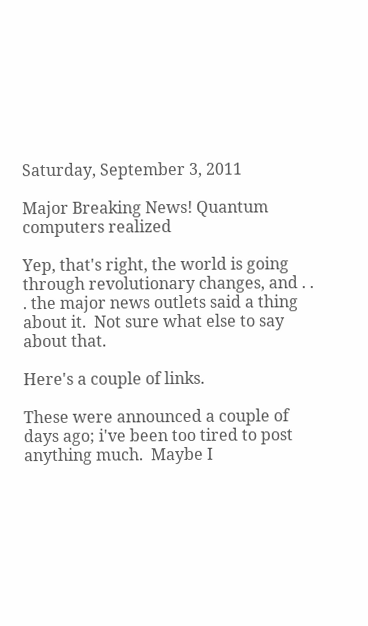Saturday, September 3, 2011

Major Breaking News! Quantum computers realized

Yep, that's right, the world is going through revolutionary changes, and . . . the major news outlets said a thing about it.  Not sure what else to say about that.

Here's a couple of links.

These were announced a couple of days ago; i've been too tired to post anything much.  Maybe I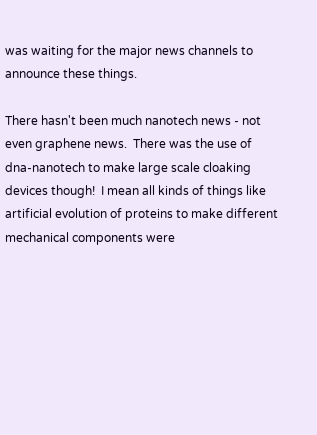was waiting for the major news channels to announce these things.

There hasn't been much nanotech news - not even graphene news.  There was the use of dna-nanotech to make large scale cloaking devices though!  I mean all kinds of things like artificial evolution of proteins to make different mechanical components were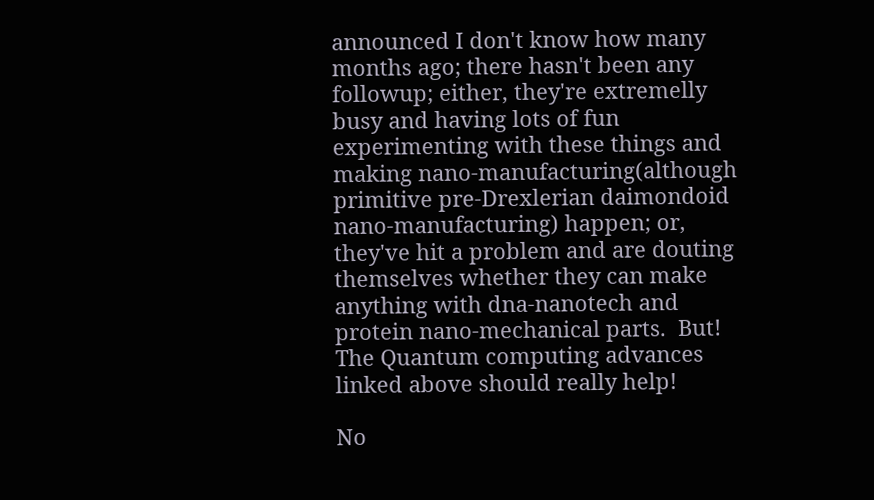announced I don't know how many months ago; there hasn't been any followup; either, they're extremelly busy and having lots of fun experimenting with these things and making nano-manufacturing(although primitive pre-Drexlerian daimondoid nano-manufacturing) happen; or, they've hit a problem and are douting themselves whether they can make anything with dna-nanotech and protein nano-mechanical parts.  But!  The Quantum computing advances linked above should really help!

No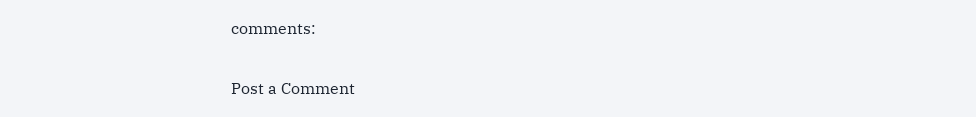comments:

Post a Comment